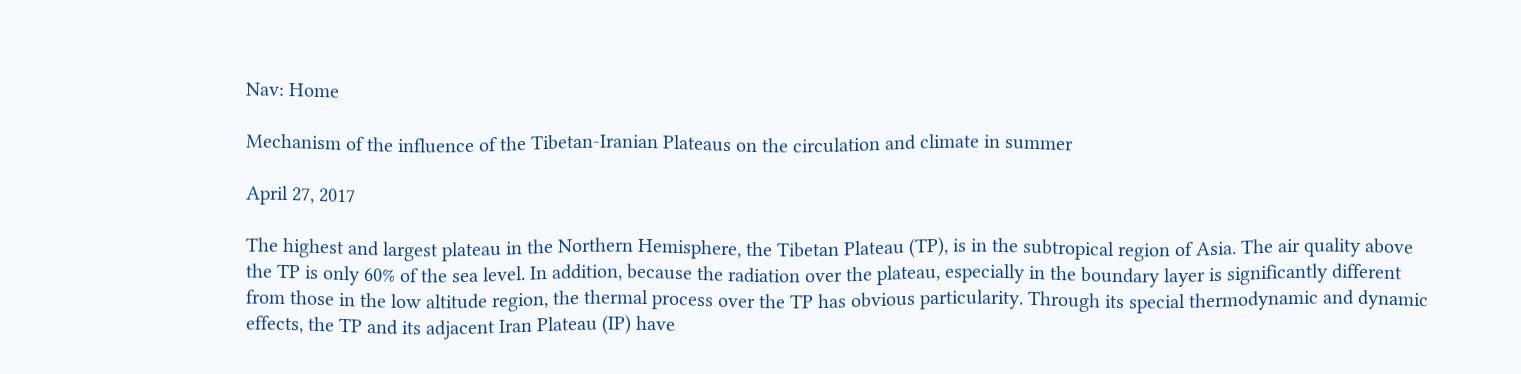Nav: Home

Mechanism of the influence of the Tibetan-Iranian Plateaus on the circulation and climate in summer

April 27, 2017

The highest and largest plateau in the Northern Hemisphere, the Tibetan Plateau (TP), is in the subtropical region of Asia. The air quality above the TP is only 60% of the sea level. In addition, because the radiation over the plateau, especially in the boundary layer is significantly different from those in the low altitude region, the thermal process over the TP has obvious particularity. Through its special thermodynamic and dynamic effects, the TP and its adjacent Iran Plateau (IP) have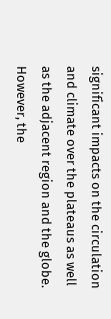significant impacts on the circulation and climate over the plateaus as well as the adjacent region and the globe. However, the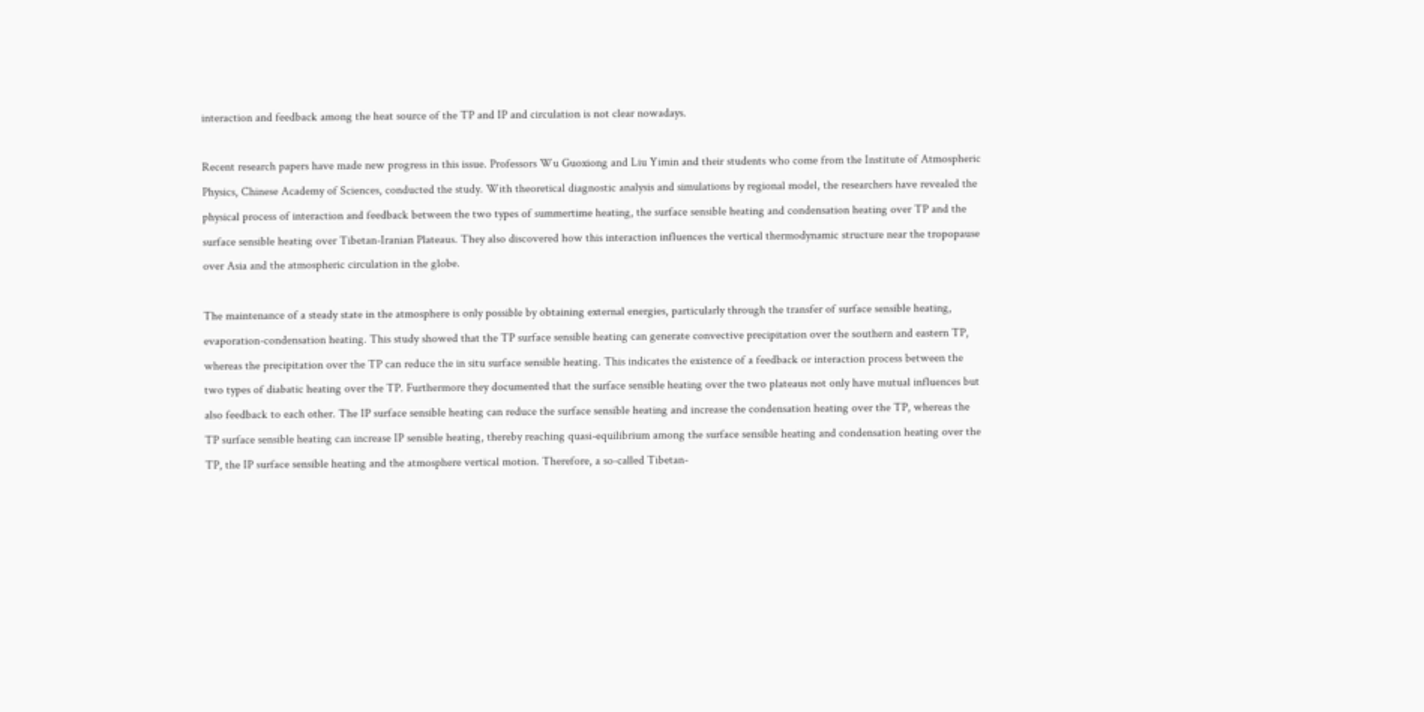interaction and feedback among the heat source of the TP and IP and circulation is not clear nowadays.

Recent research papers have made new progress in this issue. Professors Wu Guoxiong and Liu Yimin and their students who come from the Institute of Atmospheric Physics, Chinese Academy of Sciences, conducted the study. With theoretical diagnostic analysis and simulations by regional model, the researchers have revealed the physical process of interaction and feedback between the two types of summertime heating, the surface sensible heating and condensation heating over TP and the surface sensible heating over Tibetan-Iranian Plateaus. They also discovered how this interaction influences the vertical thermodynamic structure near the tropopause over Asia and the atmospheric circulation in the globe.

The maintenance of a steady state in the atmosphere is only possible by obtaining external energies, particularly through the transfer of surface sensible heating, evaporation-condensation heating. This study showed that the TP surface sensible heating can generate convective precipitation over the southern and eastern TP, whereas the precipitation over the TP can reduce the in situ surface sensible heating. This indicates the existence of a feedback or interaction process between the two types of diabatic heating over the TP. Furthermore they documented that the surface sensible heating over the two plateaus not only have mutual influences but also feedback to each other. The IP surface sensible heating can reduce the surface sensible heating and increase the condensation heating over the TP, whereas the TP surface sensible heating can increase IP sensible heating, thereby reaching quasi-equilibrium among the surface sensible heating and condensation heating over the TP, the IP surface sensible heating and the atmosphere vertical motion. Therefore, a so-called Tibetan-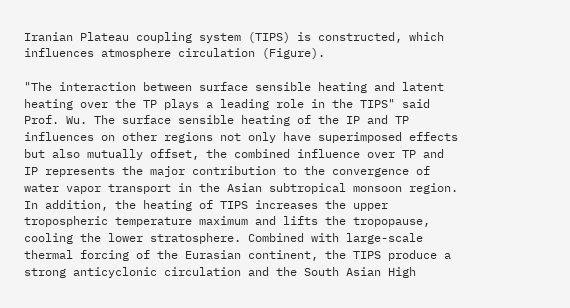Iranian Plateau coupling system (TIPS) is constructed, which influences atmosphere circulation (Figure).

"The interaction between surface sensible heating and latent heating over the TP plays a leading role in the TIPS" said Prof. Wu. The surface sensible heating of the IP and TP influences on other regions not only have superimposed effects but also mutually offset, the combined influence over TP and IP represents the major contribution to the convergence of water vapor transport in the Asian subtropical monsoon region. In addition, the heating of TIPS increases the upper tropospheric temperature maximum and lifts the tropopause, cooling the lower stratosphere. Combined with large-scale thermal forcing of the Eurasian continent, the TIPS produce a strong anticyclonic circulation and the South Asian High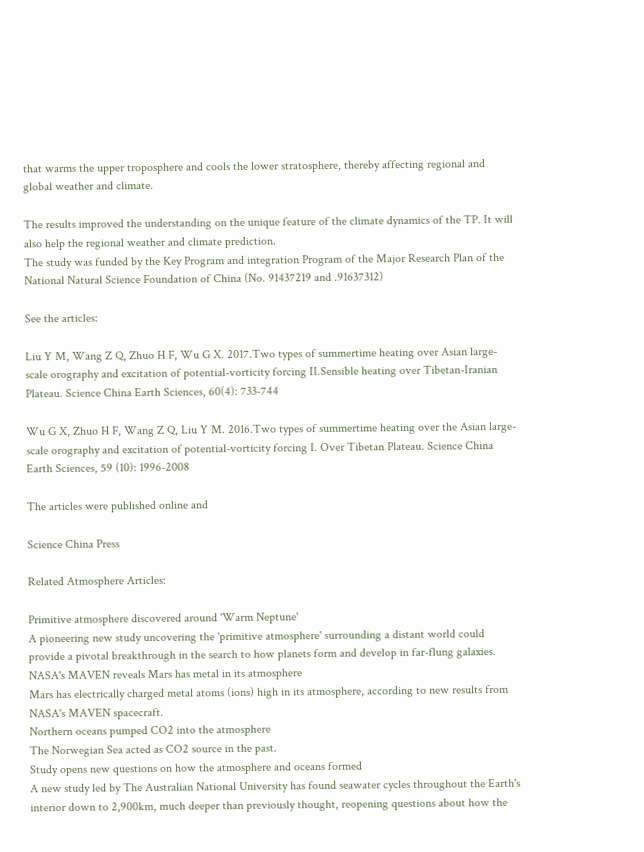that warms the upper troposphere and cools the lower stratosphere, thereby affecting regional and global weather and climate.

The results improved the understanding on the unique feature of the climate dynamics of the TP. It will also help the regional weather and climate prediction.
The study was funded by the Key Program and integration Program of the Major Research Plan of the National Natural Science Foundation of China (No. 91437219 and .91637312)

See the articles:

Liu Y M, Wang Z Q, Zhuo H F, Wu G X. 2017.Two types of summertime heating over Asian large-scale orography and excitation of potential-vorticity forcing II.Sensible heating over Tibetan-Iranian Plateau. Science China Earth Sciences, 60(4): 733-744

Wu G X, Zhuo H F, Wang Z Q, Liu Y M. 2016.Two types of summertime heating over the Asian large-scale orography and excitation of potential-vorticity forcing I. Over Tibetan Plateau. Science China Earth Sciences, 59 (10): 1996-2008

The articles were published online and

Science China Press

Related Atmosphere Articles:

Primitive atmosphere discovered around 'Warm Neptune'
A pioneering new study uncovering the 'primitive atmosphere' surrounding a distant world could provide a pivotal breakthrough in the search to how planets form and develop in far-flung galaxies.
NASA's MAVEN reveals Mars has metal in its atmosphere
Mars has electrically charged metal atoms (ions) high in its atmosphere, according to new results from NASA's MAVEN spacecraft.
Northern oceans pumped CO2 into the atmosphere
The Norwegian Sea acted as CO2 source in the past.
Study opens new questions on how the atmosphere and oceans formed
A new study led by The Australian National University has found seawater cycles throughout the Earth's interior down to 2,900km, much deeper than previously thought, reopening questions about how the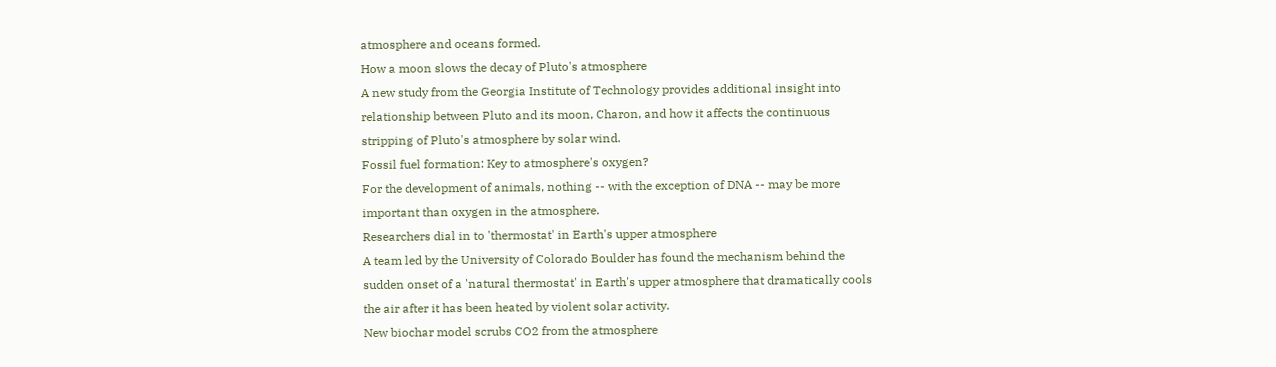atmosphere and oceans formed.
How a moon slows the decay of Pluto's atmosphere
A new study from the Georgia Institute of Technology provides additional insight into relationship between Pluto and its moon, Charon, and how it affects the continuous stripping of Pluto's atmosphere by solar wind.
Fossil fuel formation: Key to atmosphere's oxygen?
For the development of animals, nothing -- with the exception of DNA -- may be more important than oxygen in the atmosphere.
Researchers dial in to 'thermostat' in Earth's upper atmosphere
A team led by the University of Colorado Boulder has found the mechanism behind the sudden onset of a 'natural thermostat' in Earth's upper atmosphere that dramatically cools the air after it has been heated by violent solar activity.
New biochar model scrubs CO2 from the atmosphere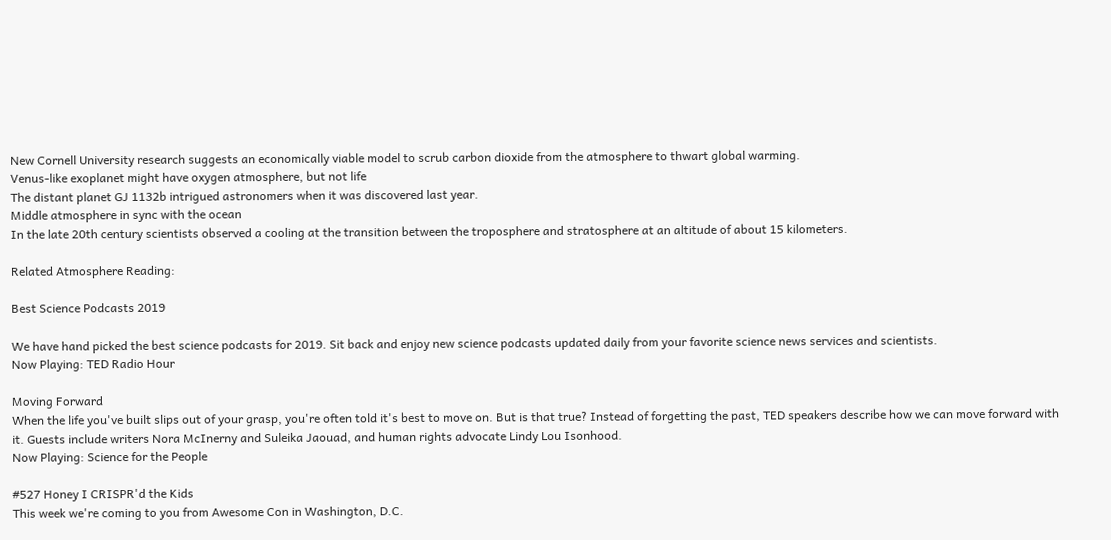New Cornell University research suggests an economically viable model to scrub carbon dioxide from the atmosphere to thwart global warming.
Venus-like exoplanet might have oxygen atmosphere, but not life
The distant planet GJ 1132b intrigued astronomers when it was discovered last year.
Middle atmosphere in sync with the ocean
In the late 20th century scientists observed a cooling at the transition between the troposphere and stratosphere at an altitude of about 15 kilometers.

Related Atmosphere Reading:

Best Science Podcasts 2019

We have hand picked the best science podcasts for 2019. Sit back and enjoy new science podcasts updated daily from your favorite science news services and scientists.
Now Playing: TED Radio Hour

Moving Forward
When the life you've built slips out of your grasp, you're often told it's best to move on. But is that true? Instead of forgetting the past, TED speakers describe how we can move forward with it. Guests include writers Nora McInerny and Suleika Jaouad, and human rights advocate Lindy Lou Isonhood.
Now Playing: Science for the People

#527 Honey I CRISPR'd the Kids
This week we're coming to you from Awesome Con in Washington, D.C.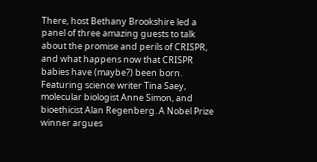There, host Bethany Brookshire led a panel of three amazing guests to talk about the promise and perils of CRISPR, and what happens now that CRISPR babies have (maybe?) been born. Featuring science writer Tina Saey, molecular biologist Anne Simon, and bioethicist Alan Regenberg. A Nobel Prize winner argues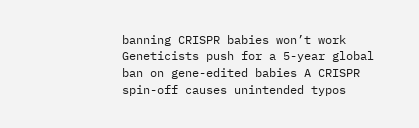banning CRISPR babies won’t work Geneticists push for a 5-year global ban on gene-edited babies A CRISPR spin-off causes unintended typos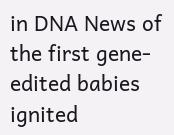in DNA News of the first gene-edited babies ignited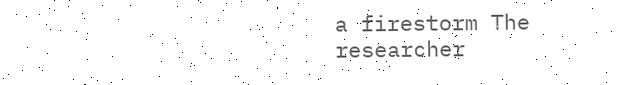a firestorm The researcher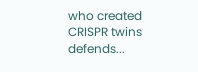who created CRISPR twins defends...